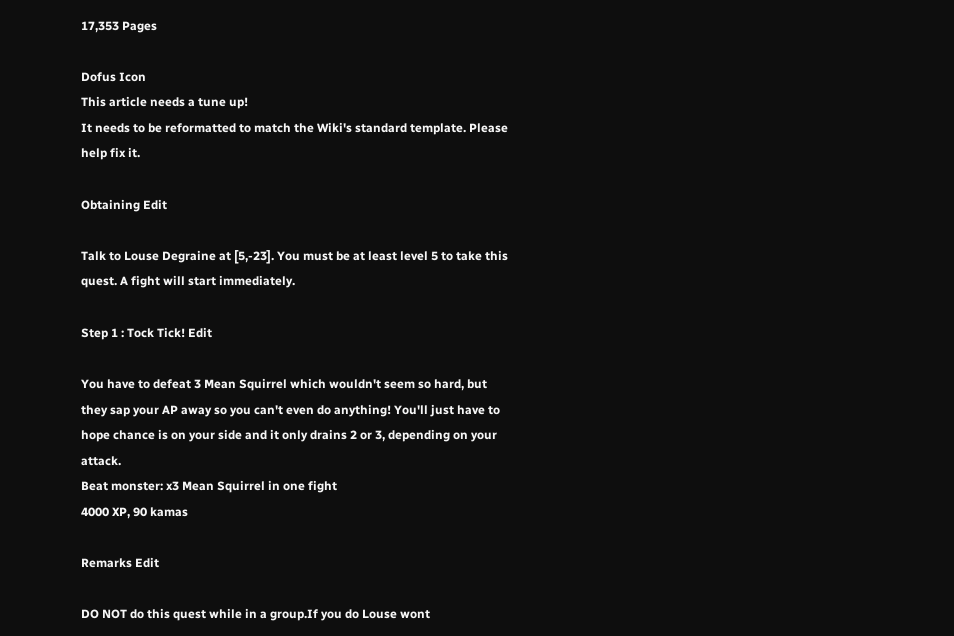17,353 Pages

Dofus Icon
This article needs a tune up!
It needs to be reformatted to match the Wiki's standard template. Please help fix it.

Obtaining Edit

Talk to Louse Degraine at [5,-23]. You must be at least level 5 to take this quest. A fight will start immediately.

Step 1 : Tock Tick! Edit

You have to defeat 3 Mean Squirrel which wouldn't seem so hard, but they sap your AP away so you can't even do anything! You'll just have to hope chance is on your side and it only drains 2 or 3, depending on your attack.
Beat monster: x3 Mean Squirrel in one fight
4000 XP, 90 kamas

Remarks Edit

DO NOT do this quest while in a group.If you do Louse wont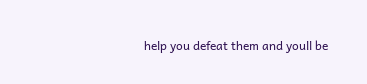help you defeat them and youll be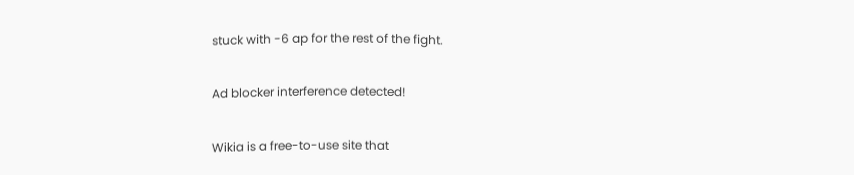stuck with -6 ap for the rest of the fight.

Ad blocker interference detected!

Wikia is a free-to-use site that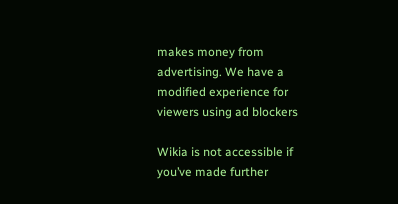makes money from advertising. We have a modified experience for viewers using ad blockers

Wikia is not accessible if you’ve made further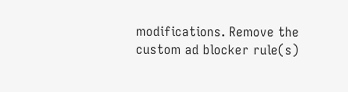modifications. Remove the custom ad blocker rule(s)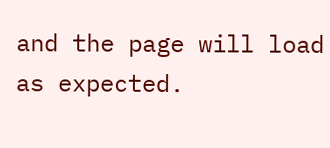and the page will load as expected.